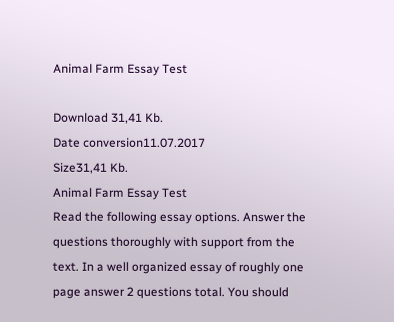Animal Farm Essay Test

Download 31,41 Kb.
Date conversion11.07.2017
Size31,41 Kb.
Animal Farm Essay Test
Read the following essay options. Answer the questions thoroughly with support from the text. In a well organized essay of roughly one page answer 2 questions total. You should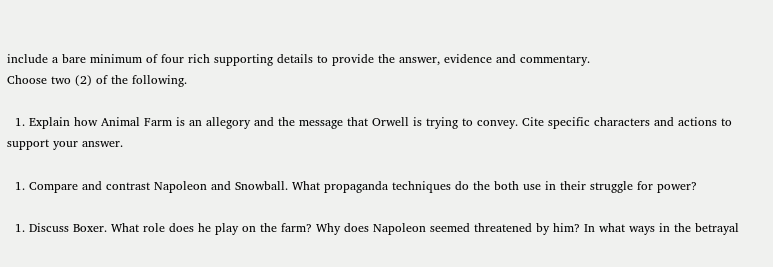include a bare minimum of four rich supporting details to provide the answer, evidence and commentary.
Choose two (2) of the following.

  1. Explain how Animal Farm is an allegory and the message that Orwell is trying to convey. Cite specific characters and actions to support your answer.

  1. Compare and contrast Napoleon and Snowball. What propaganda techniques do the both use in their struggle for power?

  1. Discuss Boxer. What role does he play on the farm? Why does Napoleon seemed threatened by him? In what ways in the betrayal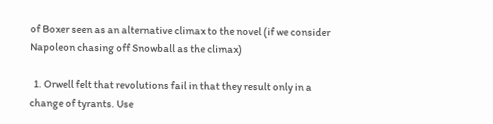of Boxer seen as an alternative climax to the novel (if we consider Napoleon chasing off Snowball as the climax)

  1. Orwell felt that revolutions fail in that they result only in a change of tyrants. Use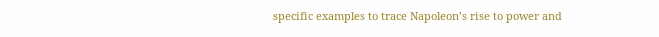specific examples to trace Napoleon’s rise to power and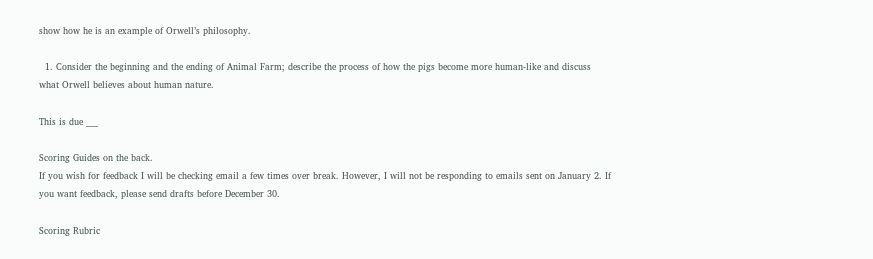show how he is an example of Orwell’s philosophy.

  1. Consider the beginning and the ending of Animal Farm; describe the process of how the pigs become more human-like and discuss what Orwell believes about human nature.

This is due ___

Scoring Guides on the back.
If you wish for feedback I will be checking email a few times over break. However, I will not be responding to emails sent on January 2. If you want feedback, please send drafts before December 30.

Scoring Rubric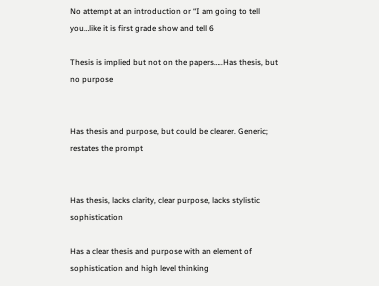No attempt at an introduction or “I am going to tell you…like it is first grade show and tell 6

Thesis is implied but not on the papers…..Has thesis, but no purpose


Has thesis and purpose, but could be clearer. Generic; restates the prompt


Has thesis, lacks clarity, clear purpose, lacks stylistic sophistication

Has a clear thesis and purpose with an element of sophistication and high level thinking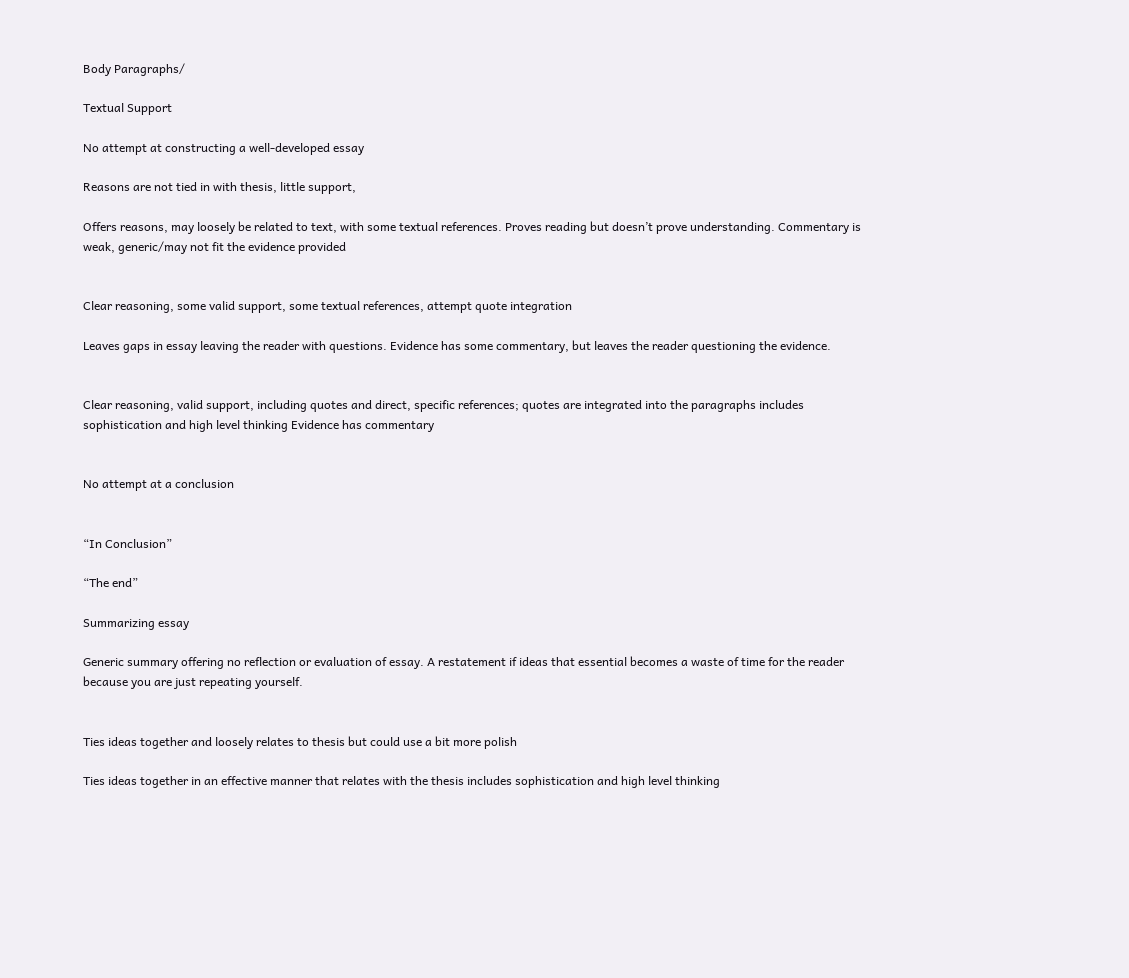Body Paragraphs/

Textual Support

No attempt at constructing a well-developed essay

Reasons are not tied in with thesis, little support,

Offers reasons, may loosely be related to text, with some textual references. Proves reading but doesn’t prove understanding. Commentary is weak, generic/may not fit the evidence provided


Clear reasoning, some valid support, some textual references, attempt quote integration

Leaves gaps in essay leaving the reader with questions. Evidence has some commentary, but leaves the reader questioning the evidence.


Clear reasoning, valid support, including quotes and direct, specific references; quotes are integrated into the paragraphs includes sophistication and high level thinking Evidence has commentary


No attempt at a conclusion


“In Conclusion”

“The end”

Summarizing essay

Generic summary offering no reflection or evaluation of essay. A restatement if ideas that essential becomes a waste of time for the reader because you are just repeating yourself.


Ties ideas together and loosely relates to thesis but could use a bit more polish

Ties ideas together in an effective manner that relates with the thesis includes sophistication and high level thinking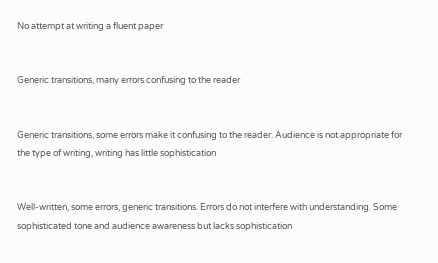No attempt at writing a fluent paper


Generic transitions, many errors confusing to the reader


Generic transitions, some errors make it confusing to the reader. Audience is not appropriate for the type of writing, writing has little sophistication


Well-written, some errors, generic transitions. Errors do not interfere with understanding. Some sophisticated tone and audience awareness but lacks sophistication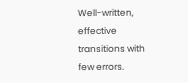Well-written, effective transitions with few errors.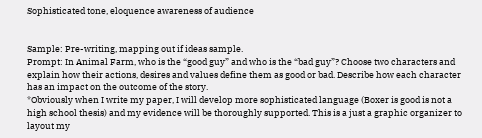Sophisticated tone, eloquence awareness of audience


Sample: Pre-writing, mapping out if ideas sample.
Prompt: In Animal Farm, who is the “good guy” and who is the “bad guy”? Choose two characters and explain how their actions, desires and values define them as good or bad. Describe how each character has an impact on the outcome of the story.
*Obviously when I write my paper, I will develop more sophisticated language (Boxer is good is not a high school thesis) and my evidence will be thoroughly supported. This is a just a graphic organizer to layout my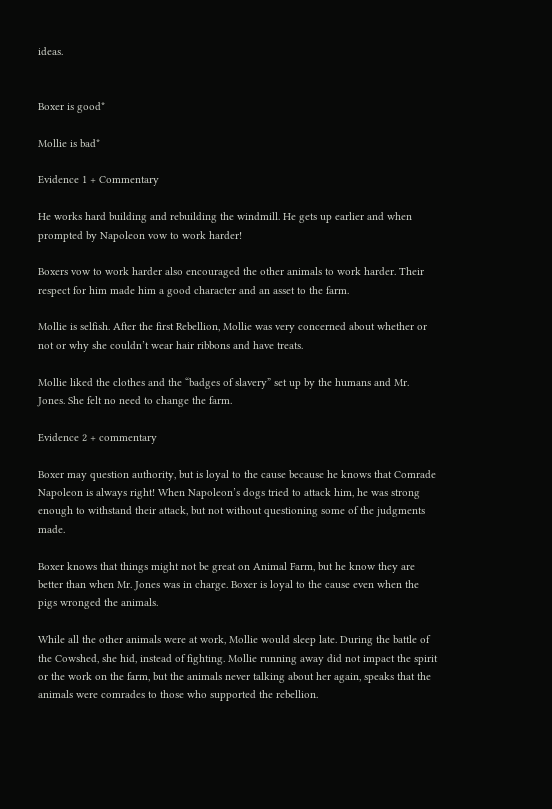ideas.


Boxer is good*

Mollie is bad*

Evidence 1 + Commentary

He works hard building and rebuilding the windmill. He gets up earlier and when prompted by Napoleon vow to work harder!

Boxers vow to work harder also encouraged the other animals to work harder. Their respect for him made him a good character and an asset to the farm.

Mollie is selfish. After the first Rebellion, Mollie was very concerned about whether or not or why she couldn’t wear hair ribbons and have treats.

Mollie liked the clothes and the “badges of slavery” set up by the humans and Mr. Jones. She felt no need to change the farm.

Evidence 2 + commentary

Boxer may question authority, but is loyal to the cause because he knows that Comrade Napoleon is always right! When Napoleon’s dogs tried to attack him, he was strong enough to withstand their attack, but not without questioning some of the judgments made.

Boxer knows that things might not be great on Animal Farm, but he know they are better than when Mr. Jones was in charge. Boxer is loyal to the cause even when the pigs wronged the animals.

While all the other animals were at work, Mollie would sleep late. During the battle of the Cowshed, she hid, instead of fighting. Mollie running away did not impact the spirit or the work on the farm, but the animals never talking about her again, speaks that the animals were comrades to those who supported the rebellion.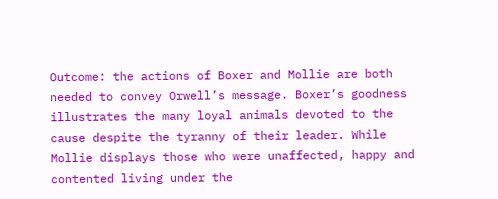Outcome: the actions of Boxer and Mollie are both needed to convey Orwell’s message. Boxer’s goodness illustrates the many loyal animals devoted to the cause despite the tyranny of their leader. While Mollie displays those who were unaffected, happy and contented living under the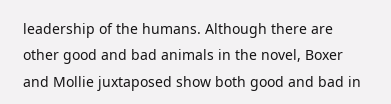leadership of the humans. Although there are other good and bad animals in the novel, Boxer and Mollie juxtaposed show both good and bad in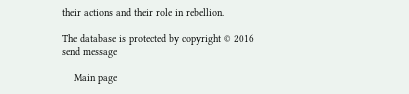their actions and their role in rebellion.

The database is protected by copyright © 2016
send message

    Main page